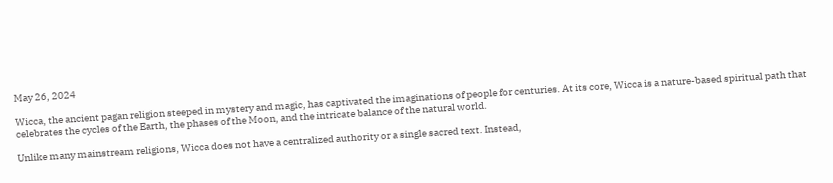May 26, 2024

Wicca, the ancient pagan religion steeped in mystery and magic, has captivated the imaginations of people for centuries. At its core, Wicca is a nature-based spiritual path that celebrates the cycles of the Earth, the phases of the Moon, and the intricate balance of the natural world.

Unlike many mainstream religions, Wicca does not have a centralized authority or a single sacred text. Instead,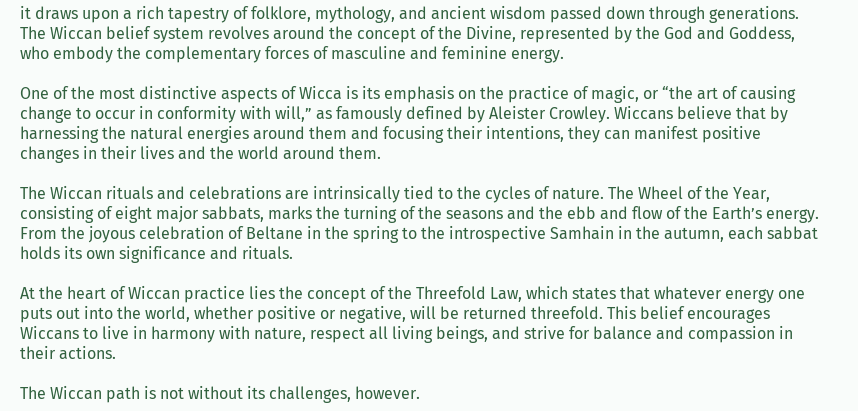it draws upon a rich tapestry of folklore, mythology, and ancient wisdom passed down through generations. The Wiccan belief system revolves around the concept of the Divine, represented by the God and Goddess, who embody the complementary forces of masculine and feminine energy.

One of the most distinctive aspects of Wicca is its emphasis on the practice of magic, or “the art of causing change to occur in conformity with will,” as famously defined by Aleister Crowley. Wiccans believe that by harnessing the natural energies around them and focusing their intentions, they can manifest positive changes in their lives and the world around them.

The Wiccan rituals and celebrations are intrinsically tied to the cycles of nature. The Wheel of the Year, consisting of eight major sabbats, marks the turning of the seasons and the ebb and flow of the Earth’s energy. From the joyous celebration of Beltane in the spring to the introspective Samhain in the autumn, each sabbat holds its own significance and rituals.

At the heart of Wiccan practice lies the concept of the Threefold Law, which states that whatever energy one puts out into the world, whether positive or negative, will be returned threefold. This belief encourages Wiccans to live in harmony with nature, respect all living beings, and strive for balance and compassion in their actions.

The Wiccan path is not without its challenges, however.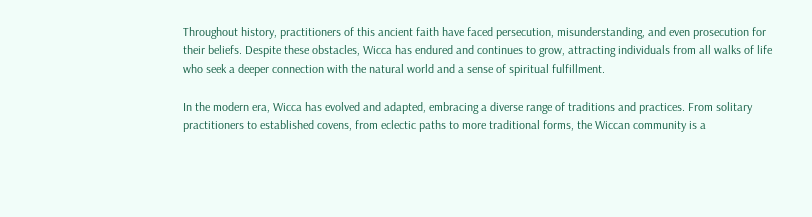Throughout history, practitioners of this ancient faith have faced persecution, misunderstanding, and even prosecution for their beliefs. Despite these obstacles, Wicca has endured and continues to grow, attracting individuals from all walks of life who seek a deeper connection with the natural world and a sense of spiritual fulfillment.

In the modern era, Wicca has evolved and adapted, embracing a diverse range of traditions and practices. From solitary practitioners to established covens, from eclectic paths to more traditional forms, the Wiccan community is a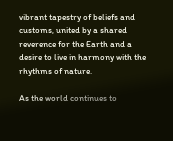vibrant tapestry of beliefs and customs, united by a shared reverence for the Earth and a desire to live in harmony with the rhythms of nature.

As the world continues to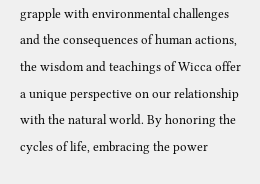grapple with environmental challenges and the consequences of human actions, the wisdom and teachings of Wicca offer a unique perspective on our relationship with the natural world. By honoring the cycles of life, embracing the power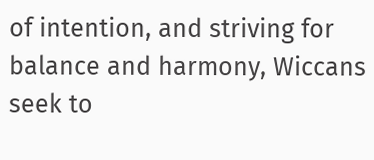of intention, and striving for balance and harmony, Wiccans seek to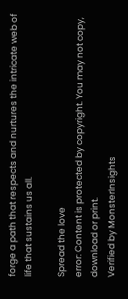forge a path that respects and nurtures the intricate web of life that sustains us all.

Spread the love
error: Content is protected by copyright. You may not copy, download or print.
Verified by MonsterInsights